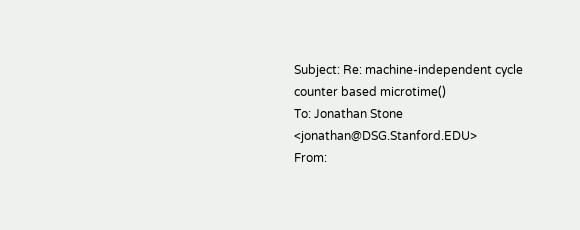Subject: Re: machine-independent cycle counter based microtime()
To: Jonathan Stone <jonathan@DSG.Stanford.EDU>
From: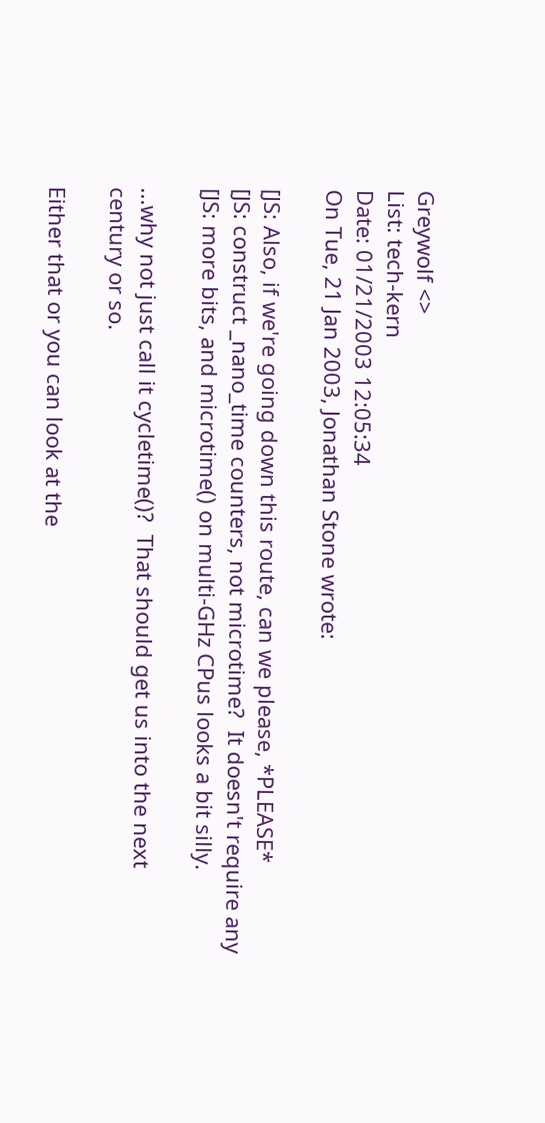Greywolf <>
List: tech-kern
Date: 01/21/2003 12:05:34
On Tue, 21 Jan 2003, Jonathan Stone wrote:

[JS: Also, if we're going down this route, can we please, *PLEASE*
[JS: construct _nano_time counters, not microtime?  It doesn't require any
[JS: more bits, and microtime() on multi-GHz CPus looks a bit silly.

...why not just call it cycletime()?  That should get us into the next
century or so.

Either that or you can look at the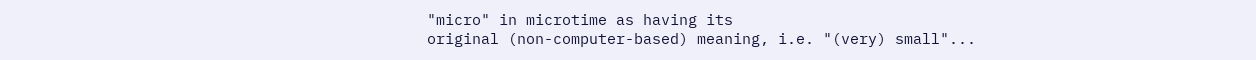"micro" in microtime as having its
original (non-computer-based) meaning, i.e. "(very) small"...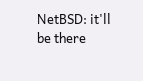NetBSD: it'll be there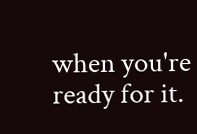when you're ready for it.